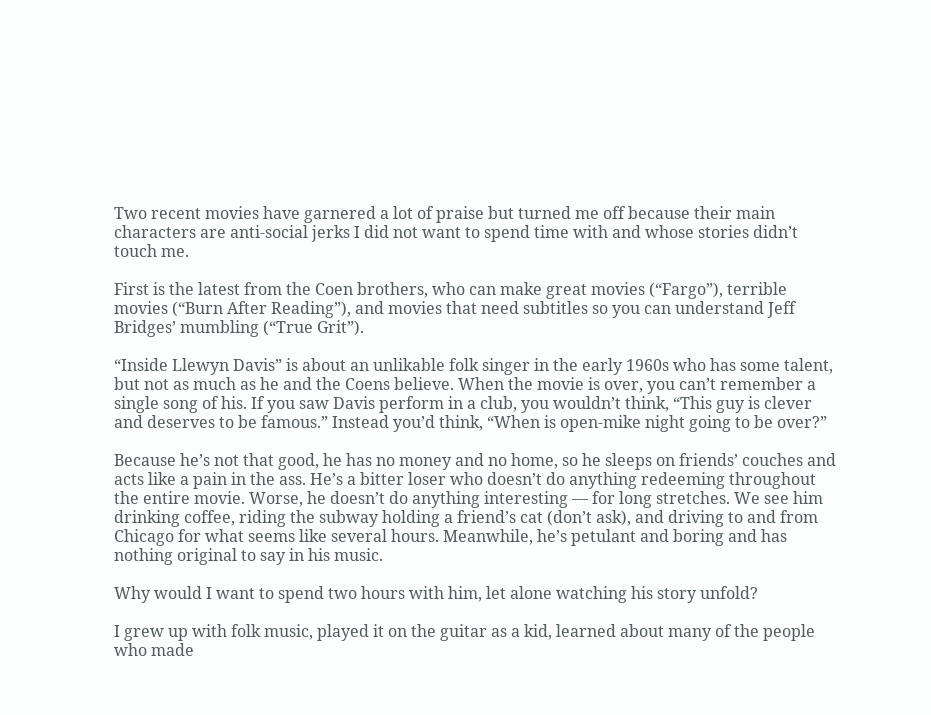Two recent movies have garnered a lot of praise but turned me off because their main characters are anti-social jerks I did not want to spend time with and whose stories didn’t touch me.

First is the latest from the Coen brothers, who can make great movies (“Fargo”), terrible movies (“Burn After Reading”), and movies that need subtitles so you can understand Jeff Bridges’ mumbling (“True Grit”).

“Inside Llewyn Davis” is about an unlikable folk singer in the early 1960s who has some talent, but not as much as he and the Coens believe. When the movie is over, you can’t remember a single song of his. If you saw Davis perform in a club, you wouldn’t think, “This guy is clever and deserves to be famous.” Instead you’d think, “When is open-mike night going to be over?”

Because he’s not that good, he has no money and no home, so he sleeps on friends’ couches and acts like a pain in the ass. He’s a bitter loser who doesn’t do anything redeeming throughout the entire movie. Worse, he doesn’t do anything interesting — for long stretches. We see him drinking coffee, riding the subway holding a friend’s cat (don’t ask), and driving to and from Chicago for what seems like several hours. Meanwhile, he’s petulant and boring and has nothing original to say in his music.

Why would I want to spend two hours with him, let alone watching his story unfold?

I grew up with folk music, played it on the guitar as a kid, learned about many of the people who made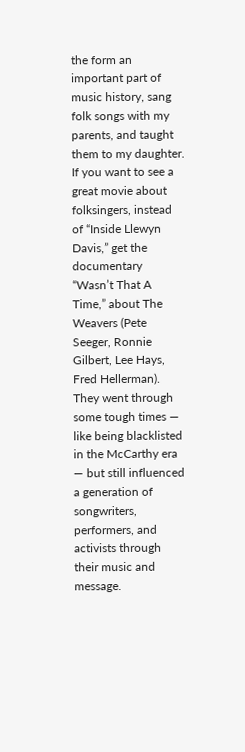the form an important part of music history, sang folk songs with my parents, and taught them to my daughter. If you want to see a great movie about folksingers, instead of “Inside Llewyn Davis,” get the documentary “Wasn’t That A Time,” about The Weavers (Pete Seeger, Ronnie Gilbert, Lee Hays, Fred Hellerman). They went through some tough times — like being blacklisted in the McCarthy era — but still influenced a generation of songwriters, performers, and activists through their music and message.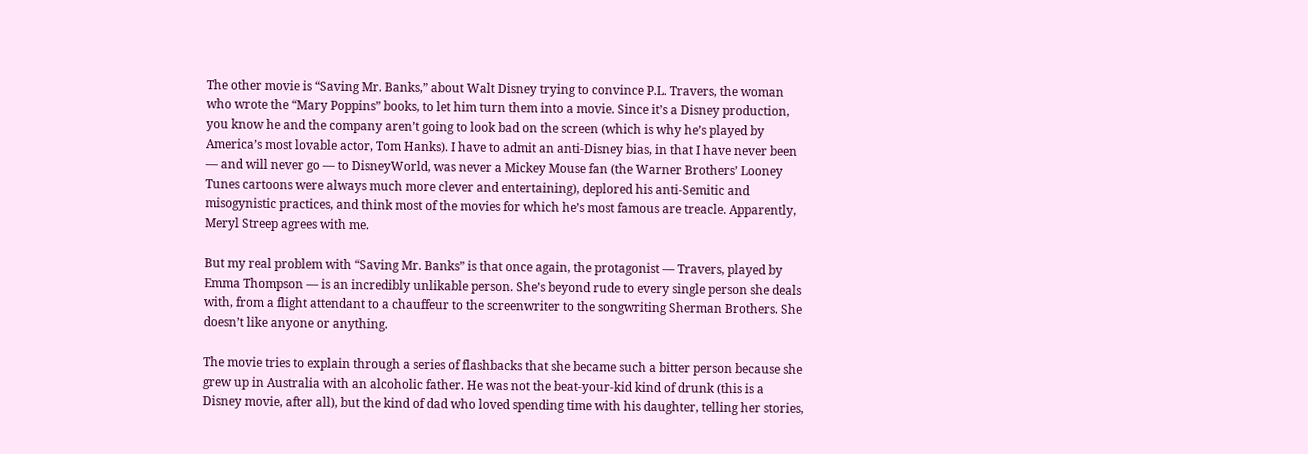The other movie is “Saving Mr. Banks,” about Walt Disney trying to convince P.L. Travers, the woman who wrote the “Mary Poppins” books, to let him turn them into a movie. Since it’s a Disney production, you know he and the company aren’t going to look bad on the screen (which is why he’s played by America’s most lovable actor, Tom Hanks). I have to admit an anti-Disney bias, in that I have never been — and will never go — to DisneyWorld, was never a Mickey Mouse fan (the Warner Brothers’ Looney Tunes cartoons were always much more clever and entertaining), deplored his anti-Semitic and misogynistic practices, and think most of the movies for which he’s most famous are treacle. Apparently, Meryl Streep agrees with me.

But my real problem with “Saving Mr. Banks” is that once again, the protagonist — Travers, played by Emma Thompson — is an incredibly unlikable person. She’s beyond rude to every single person she deals with, from a flight attendant to a chauffeur to the screenwriter to the songwriting Sherman Brothers. She doesn’t like anyone or anything.

The movie tries to explain through a series of flashbacks that she became such a bitter person because she grew up in Australia with an alcoholic father. He was not the beat-your-kid kind of drunk (this is a Disney movie, after all), but the kind of dad who loved spending time with his daughter, telling her stories,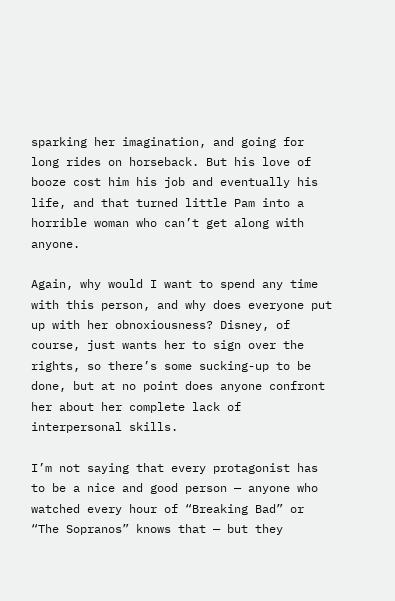sparking her imagination, and going for long rides on horseback. But his love of booze cost him his job and eventually his life, and that turned little Pam into a horrible woman who can’t get along with anyone.

Again, why would I want to spend any time with this person, and why does everyone put up with her obnoxiousness? Disney, of course, just wants her to sign over the rights, so there’s some sucking-up to be done, but at no point does anyone confront her about her complete lack of interpersonal skills.

I’m not saying that every protagonist has to be a nice and good person — anyone who watched every hour of “Breaking Bad” or “The Sopranos” knows that — but they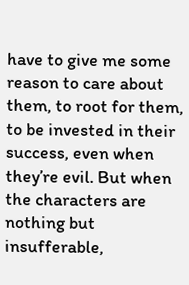have to give me some reason to care about them, to root for them, to be invested in their success, even when they’re evil. But when the characters are nothing but insufferable,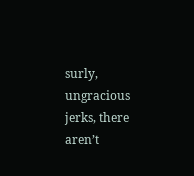surly, ungracious jerks, there aren’t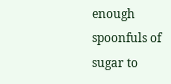enough spoonfuls of sugar to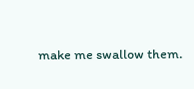make me swallow them.